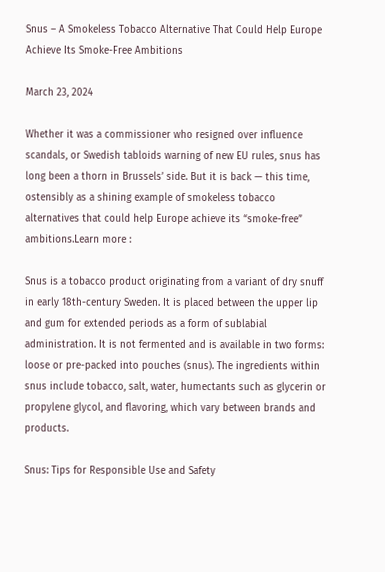Snus – A Smokeless Tobacco Alternative That Could Help Europe Achieve Its Smoke-Free Ambitions

March 23, 2024

Whether it was a commissioner who resigned over influence scandals, or Swedish tabloids warning of new EU rules, snus has long been a thorn in Brussels’ side. But it is back — this time, ostensibly as a shining example of smokeless tobacco alternatives that could help Europe achieve its “smoke-free” ambitions.Learn more :

Snus is a tobacco product originating from a variant of dry snuff in early 18th-century Sweden. It is placed between the upper lip and gum for extended periods as a form of sublabial administration. It is not fermented and is available in two forms: loose or pre-packed into pouches (snus). The ingredients within snus include tobacco, salt, water, humectants such as glycerin or propylene glycol, and flavoring, which vary between brands and products.

Snus: Tips for Responsible Use and Safety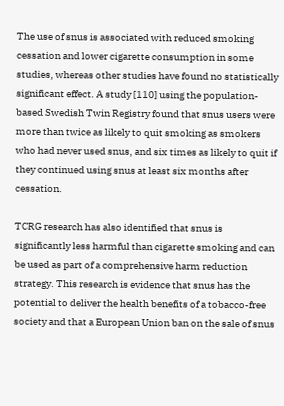The use of snus is associated with reduced smoking cessation and lower cigarette consumption in some studies, whereas other studies have found no statistically significant effect. A study [110] using the population-based Swedish Twin Registry found that snus users were more than twice as likely to quit smoking as smokers who had never used snus, and six times as likely to quit if they continued using snus at least six months after cessation.

TCRG research has also identified that snus is significantly less harmful than cigarette smoking and can be used as part of a comprehensive harm reduction strategy. This research is evidence that snus has the potential to deliver the health benefits of a tobacco-free society and that a European Union ban on the sale of snus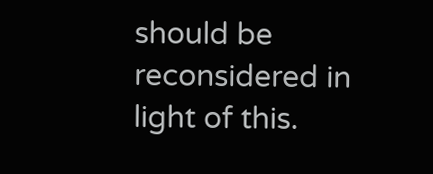should be reconsidered in light of this.